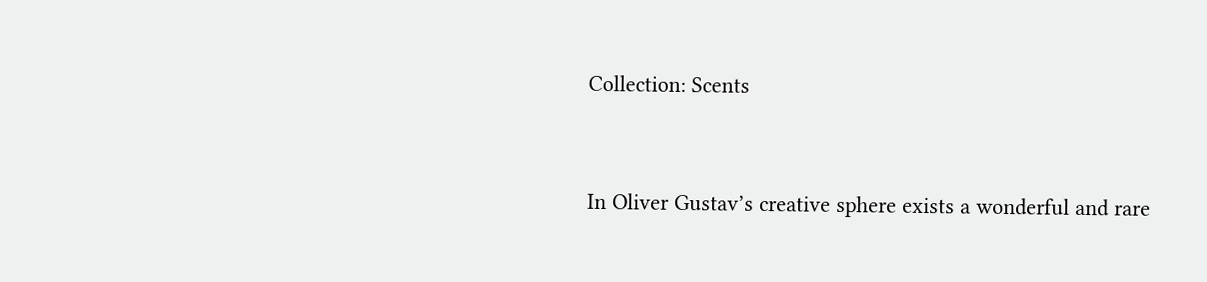Collection: Scents


In Oliver Gustav’s creative sphere exists a wonderful and rare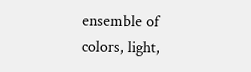ensemble of colors, light,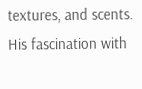textures, and scents.
His fascination with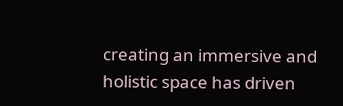creating an immersive and holistic space has driven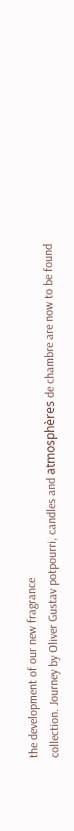the development of our new fragrance
collection. Journey by Oliver Gustav potpourri, candles and atmosphères de chambre are now to be found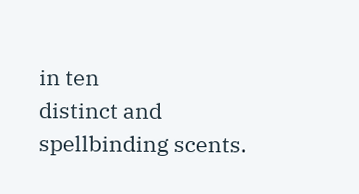in ten
distinct and spellbinding scents.